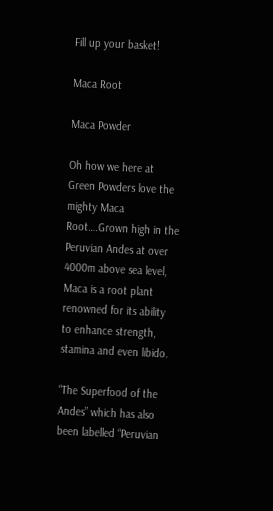Fill up your basket!

Maca Root

Maca Powder

Oh how we here at Green Powders love the mighty Maca Root….Grown high in the Peruvian Andes at over 4000m above sea level, Maca is a root plant renowned for its ability to enhance strength, stamina and even libido.

“The Superfood of the Andes” which has also been labelled “Peruvian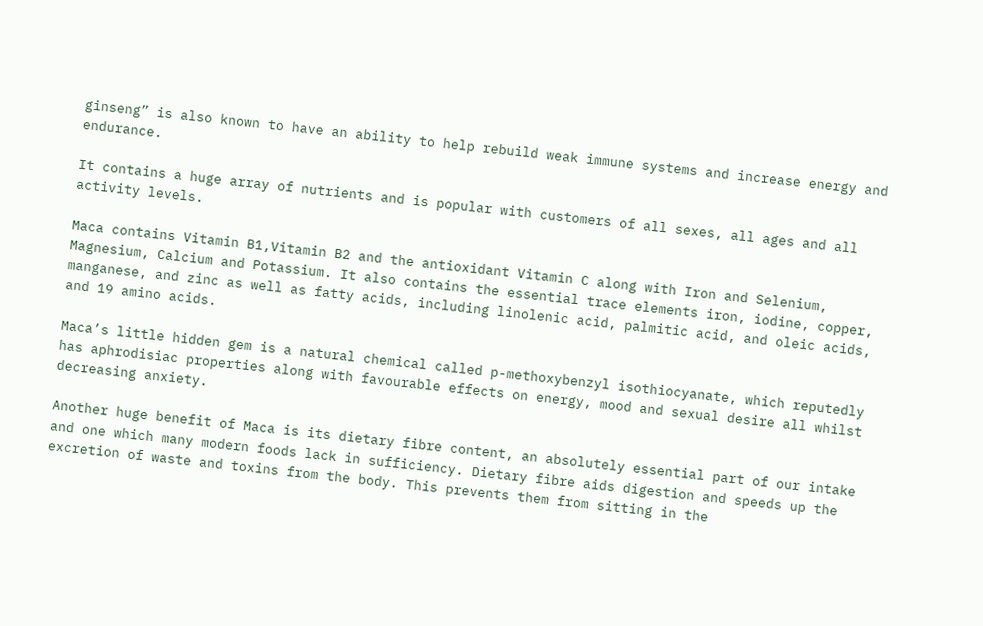ginseng” is also known to have an ability to help rebuild weak immune systems and increase energy and endurance.

It contains a huge array of nutrients and is popular with customers of all sexes, all ages and all activity levels.

Maca contains Vitamin B1,Vitamin B2 and the antioxidant Vitamin C along with Iron and Selenium, Magnesium, Calcium and Potassium. It also contains the essential trace elements iron, iodine, copper, manganese, and zinc as well as fatty acids, including linolenic acid, palmitic acid, and oleic acids, and 19 amino acids.

Maca’s little hidden gem is a natural chemical called p-methoxybenzyl isothiocyanate, which reputedly has aphrodisiac properties along with favourable effects on energy, mood and sexual desire all whilst decreasing anxiety.

Another huge benefit of Maca is its dietary fibre content, an absolutely essential part of our intake and one which many modern foods lack in sufficiency. Dietary fibre aids digestion and speeds up the excretion of waste and toxins from the body. This prevents them from sitting in the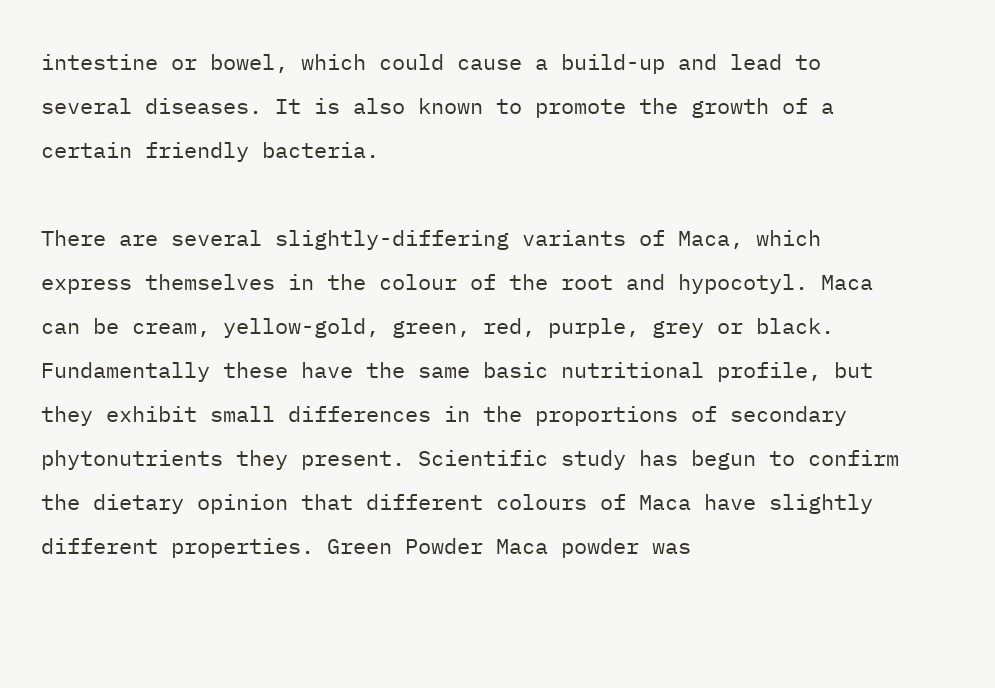intestine or bowel, which could cause a build-up and lead to several diseases. It is also known to promote the growth of a certain friendly bacteria.

There are several slightly-differing variants of Maca, which express themselves in the colour of the root and hypocotyl. Maca can be cream, yellow-gold, green, red, purple, grey or black. Fundamentally these have the same basic nutritional profile, but they exhibit small differences in the proportions of secondary phytonutrients they present. Scientific study has begun to confirm the dietary opinion that different colours of Maca have slightly different properties. Green Powder Maca powder was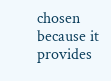chosen because it provides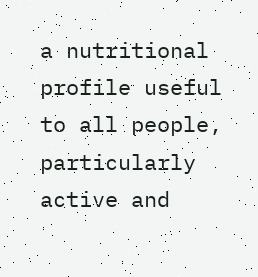a nutritional profile useful to all people, particularly active and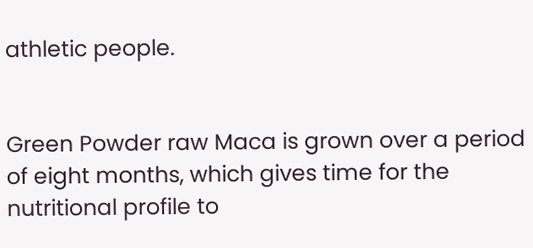athletic people.


Green Powder raw Maca is grown over a period of eight months, which gives time for the nutritional profile to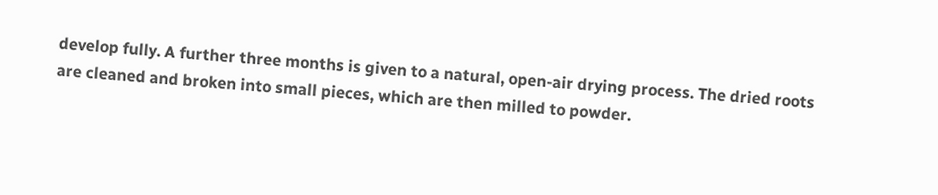develop fully. A further three months is given to a natural, open-air drying process. The dried roots are cleaned and broken into small pieces, which are then milled to powder.